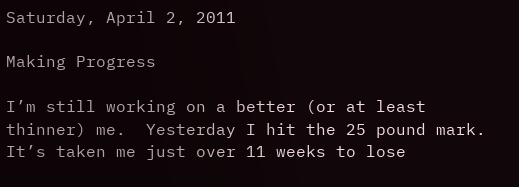Saturday, April 2, 2011

Making Progress

I’m still working on a better (or at least thinner) me.  Yesterday I hit the 25 pound mark.  It’s taken me just over 11 weeks to lose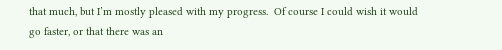that much, but I’m mostly pleased with my progress.  Of course I could wish it would go faster, or that there was an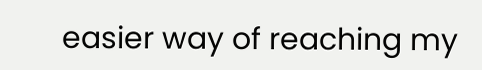easier way of reaching my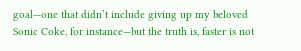goal—one that didn’t include giving up my beloved Sonic Coke, for instance—but the truth is, faster is not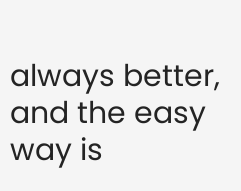always better, and the easy way is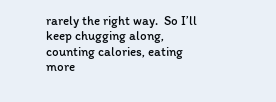rarely the right way.  So I’ll keep chugging along, counting calories, eating more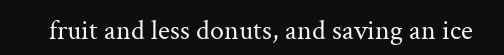fruit and less donuts, and saving an ice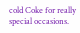cold Coke for really special occasions.